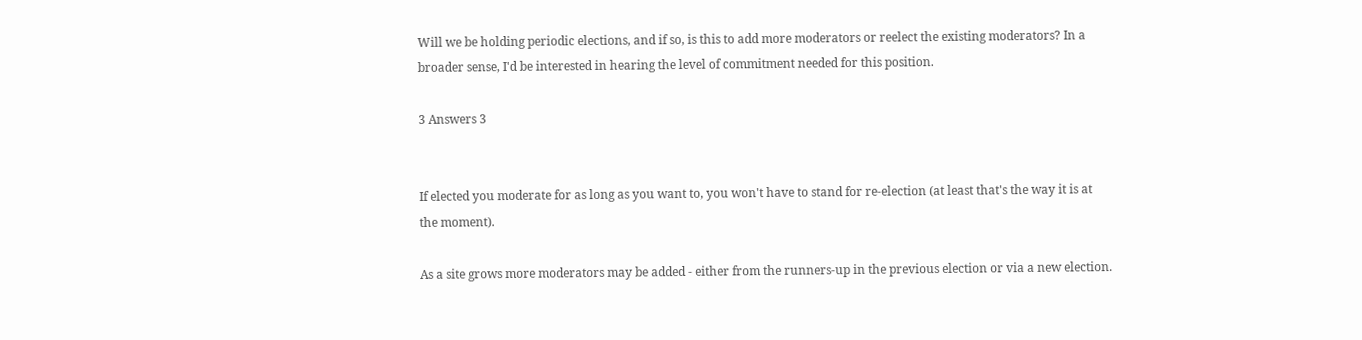Will we be holding periodic elections, and if so, is this to add more moderators or reelect the existing moderators? In a broader sense, I'd be interested in hearing the level of commitment needed for this position.

3 Answers 3


If elected you moderate for as long as you want to, you won't have to stand for re-election (at least that's the way it is at the moment).

As a site grows more moderators may be added - either from the runners-up in the previous election or via a new election.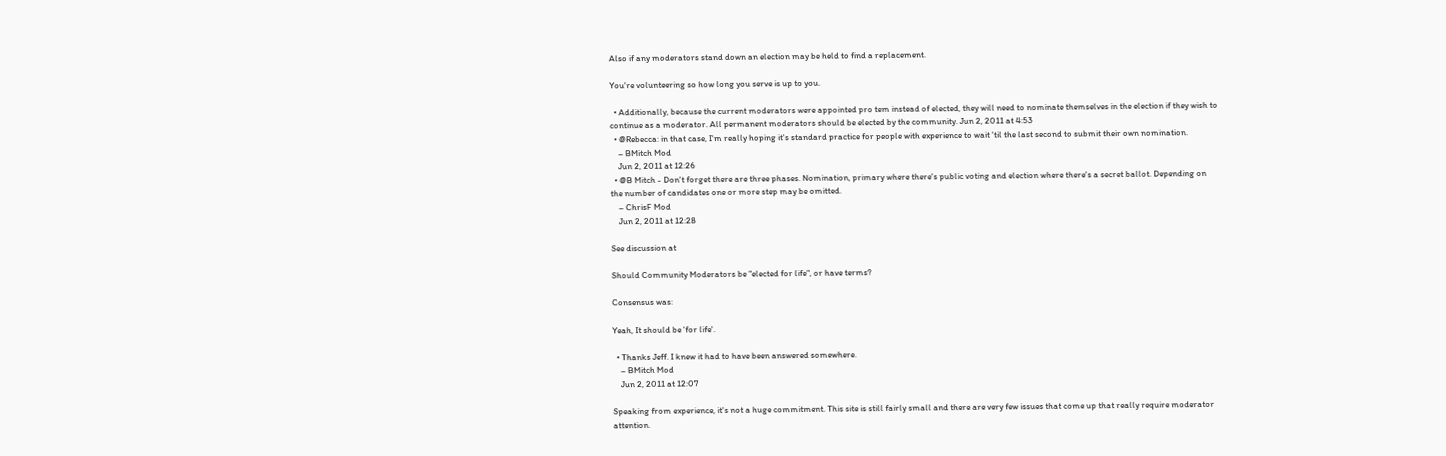Also if any moderators stand down an election may be held to find a replacement.

You're volunteering so how long you serve is up to you.

  • Additionally, because the current moderators were appointed pro tem instead of elected, they will need to nominate themselves in the election if they wish to continue as a moderator. All permanent moderators should be elected by the community. Jun 2, 2011 at 4:53
  • @Rebecca: in that case, I'm really hoping it's standard practice for people with experience to wait 'til the last second to submit their own nomination.
    – BMitch Mod
    Jun 2, 2011 at 12:26
  • @B Mitch - Don't forget there are three phases. Nomination, primary where there's public voting and election where there's a secret ballot. Depending on the number of candidates one or more step may be omitted.
    – ChrisF Mod
    Jun 2, 2011 at 12:28

See discussion at

Should Community Moderators be "elected for life", or have terms?

Consensus was:

Yeah, It should be 'for life'.

  • Thanks Jeff. I knew it had to have been answered somewhere.
    – BMitch Mod
    Jun 2, 2011 at 12:07

Speaking from experience, it's not a huge commitment. This site is still fairly small and there are very few issues that come up that really require moderator attention.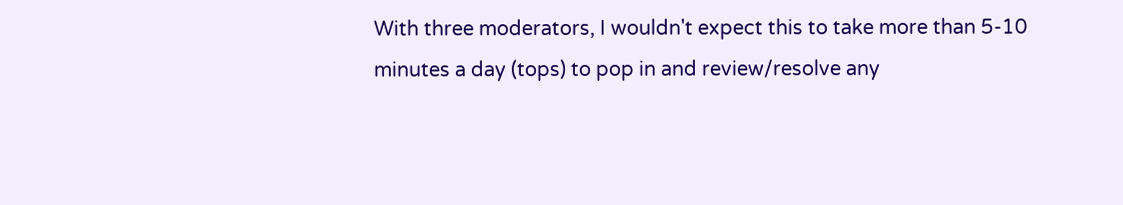With three moderators, I wouldn't expect this to take more than 5-10 minutes a day (tops) to pop in and review/resolve any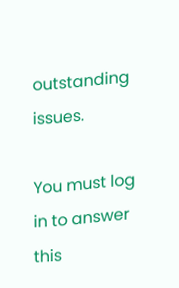outstanding issues.

You must log in to answer this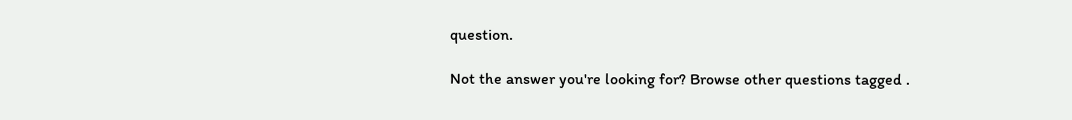question.

Not the answer you're looking for? Browse other questions tagged .